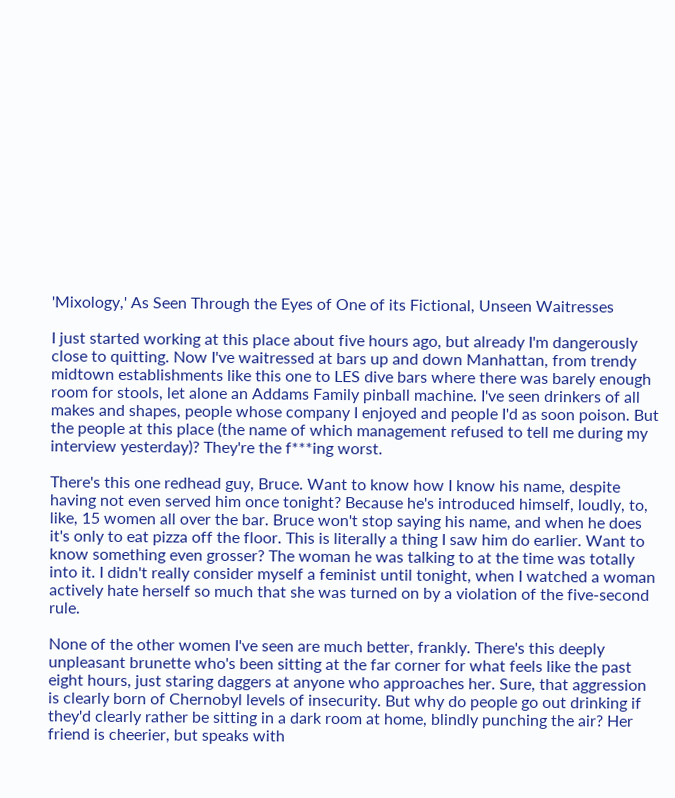'Mixology,' As Seen Through the Eyes of One of its Fictional, Unseen Waitresses

I just started working at this place about five hours ago, but already I'm dangerously close to quitting. Now I've waitressed at bars up and down Manhattan, from trendy midtown establishments like this one to LES dive bars where there was barely enough room for stools, let alone an Addams Family pinball machine. I've seen drinkers of all makes and shapes, people whose company I enjoyed and people I'd as soon poison. But the people at this place (the name of which management refused to tell me during my interview yesterday)? They're the f***ing worst.

There's this one redhead guy, Bruce. Want to know how I know his name, despite having not even served him once tonight? Because he's introduced himself, loudly, to, like, 15 women all over the bar. Bruce won't stop saying his name, and when he does it's only to eat pizza off the floor. This is literally a thing I saw him do earlier. Want to know something even grosser? The woman he was talking to at the time was totally into it. I didn't really consider myself a feminist until tonight, when I watched a woman actively hate herself so much that she was turned on by a violation of the five-second rule.

None of the other women I've seen are much better, frankly. There's this deeply unpleasant brunette who's been sitting at the far corner for what feels like the past eight hours, just staring daggers at anyone who approaches her. Sure, that aggression is clearly born of Chernobyl levels of insecurity. But why do people go out drinking if they'd clearly rather be sitting in a dark room at home, blindly punching the air? Her friend is cheerier, but speaks with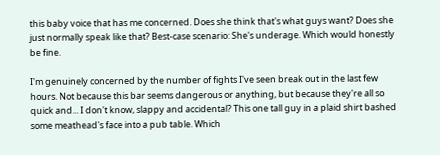this baby voice that has me concerned. Does she think that's what guys want? Does she just normally speak like that? Best-case scenario: She's underage. Which would honestly be fine.

I'm genuinely concerned by the number of fights I've seen break out in the last few hours. Not because this bar seems dangerous or anything, but because they're all so quick and... I don't know, slappy and accidental? This one tall guy in a plaid shirt bashed some meathead's face into a pub table. Which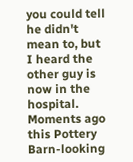you could tell he didn't mean to, but I heard the other guy is now in the hospital. Moments ago this Pottery Barn-looking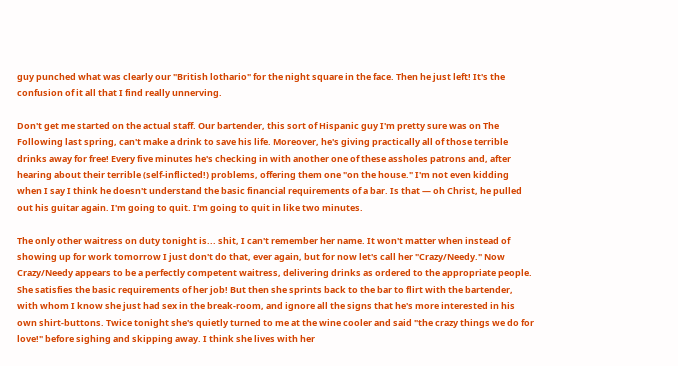guy punched what was clearly our "British lothario" for the night square in the face. Then he just left! It's the confusion of it all that I find really unnerving.

Don't get me started on the actual staff. Our bartender, this sort of Hispanic guy I'm pretty sure was on The Following last spring, can't make a drink to save his life. Moreover, he's giving practically all of those terrible drinks away for free! Every five minutes he's checking in with another one of these assholes patrons and, after hearing about their terrible (self-inflicted!) problems, offering them one "on the house." I'm not even kidding when I say I think he doesn't understand the basic financial requirements of a bar. Is that — oh Christ, he pulled out his guitar again. I'm going to quit. I'm going to quit in like two minutes.

The only other waitress on duty tonight is... shit, I can't remember her name. It won't matter when instead of showing up for work tomorrow I just don't do that, ever again, but for now let's call her "Crazy/Needy." Now Crazy/Needy appears to be a perfectly competent waitress, delivering drinks as ordered to the appropriate people. She satisfies the basic requirements of her job! But then she sprints back to the bar to flirt with the bartender, with whom I know she just had sex in the break-room, and ignore all the signs that he's more interested in his own shirt-buttons. Twice tonight she's quietly turned to me at the wine cooler and said "the crazy things we do for love!" before sighing and skipping away. I think she lives with her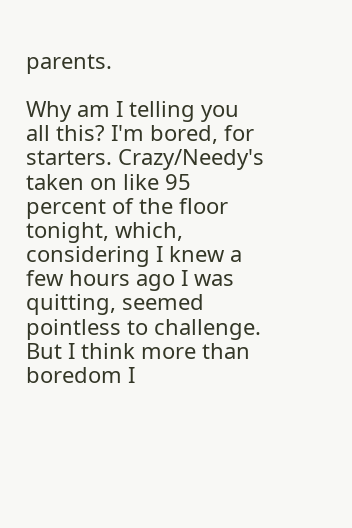parents.

Why am I telling you all this? I'm bored, for starters. Crazy/Needy's taken on like 95 percent of the floor tonight, which, considering I knew a few hours ago I was quitting, seemed pointless to challenge. But I think more than boredom I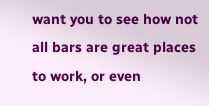want you to see how not all bars are great places to work, or even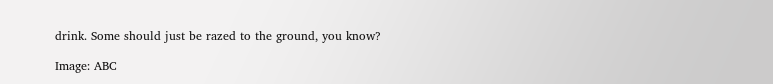drink. Some should just be razed to the ground, you know?

Image: ABC